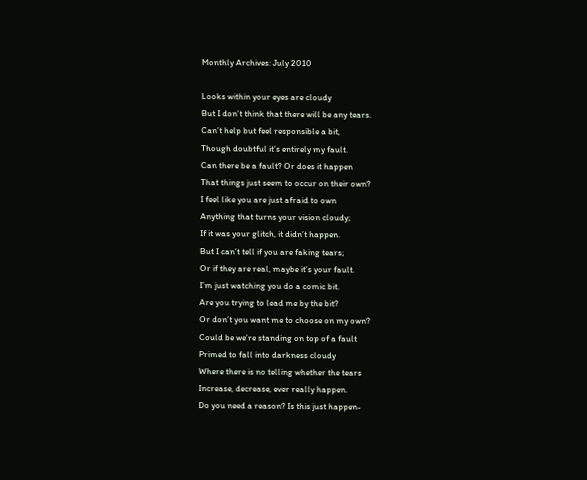Monthly Archives: July 2010

Looks within your eyes are cloudy
But I don’t think that there will be any tears.
Can’t help but feel responsible a bit,
Though doubtful it’s entirely my fault.
Can there be a fault? Or does it happen
That things just seem to occur on their own?
I feel like you are just afraid to own
Anything that turns your vision cloudy;
If it was your glitch, it didn’t happen.
But I can’t tell if you are faking tears;
Or if they are real, maybe it’s your fault.
I’m just watching you do a comic bit.
Are you trying to lead me by the bit?
Or don’t you want me to choose on my own?
Could be we’re standing on top of a fault
Primed to fall into darkness cloudy
Where there is no telling whether the tears
Increase, decrease, ever really happen.
Do you need a reason? Is this just happen-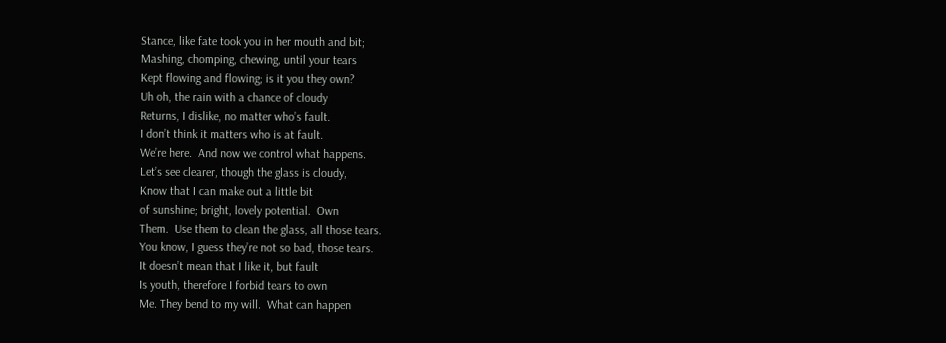Stance, like fate took you in her mouth and bit;
Mashing, chomping, chewing, until your tears
Kept flowing and flowing; is it you they own?
Uh oh, the rain with a chance of cloudy
Returns, I dislike, no matter who’s fault.
I don’t think it matters who is at fault.
We’re here.  And now we control what happens.
Let’s see clearer, though the glass is cloudy,
Know that I can make out a little bit
of sunshine; bright, lovely potential.  Own
Them.  Use them to clean the glass, all those tears.
You know, I guess they’re not so bad, those tears.
It doesn’t mean that I like it, but fault
Is youth, therefore I forbid tears to own
Me. They bend to my will.  What can happen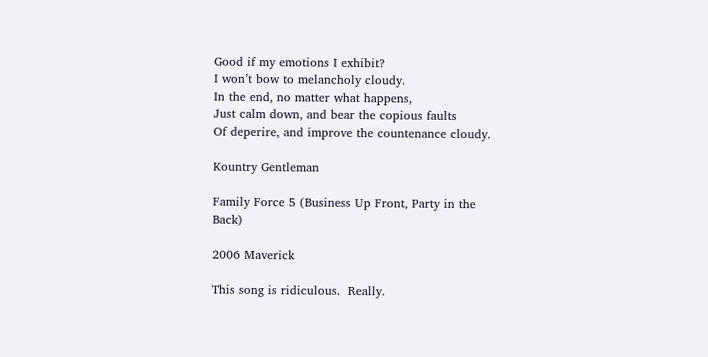Good if my emotions I exhibit?
I won’t bow to melancholy cloudy.
In the end, no matter what happens,
Just calm down, and bear the copious faults
Of deperire, and improve the countenance cloudy.

Kountry Gentleman

Family Force 5 (Business Up Front, Party in the Back)

2006 Maverick

This song is ridiculous.  Really.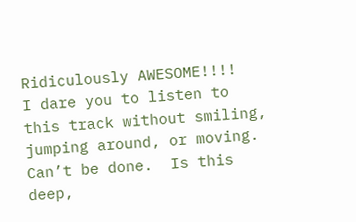Ridiculously AWESOME!!!!    I dare you to listen to this track without smiling, jumping around, or moving. Can’t be done.  Is this deep,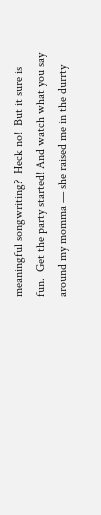meaningful songwriting?  Heck no!  But it sure is fun.  Get the party started! And watch what you say around my momma — she raised me in the durrty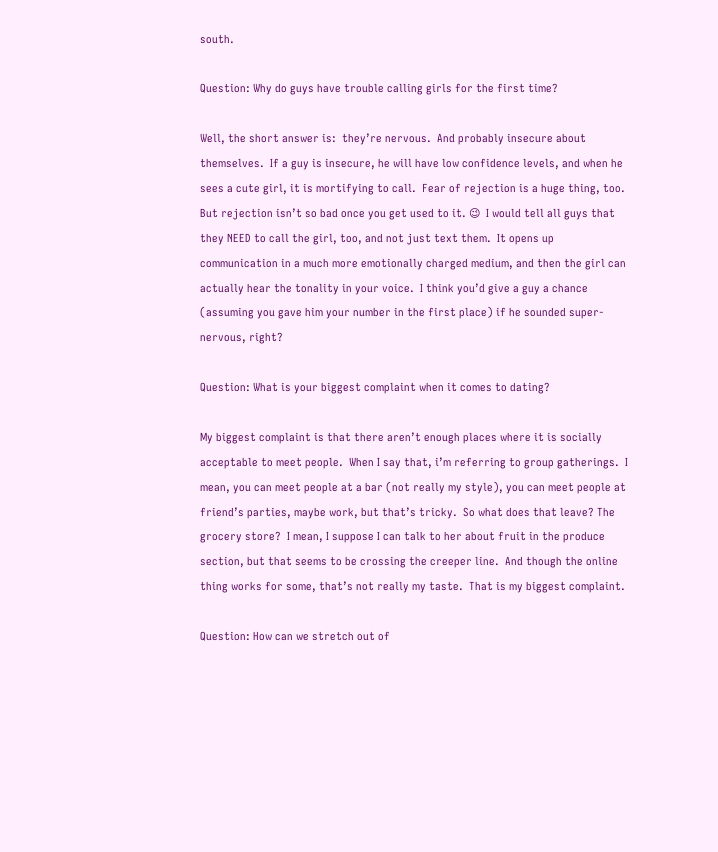south.

Question: Why do guys have trouble calling girls for the first time?

Well, the short answer is:  they’re nervous.  And probably insecure about themselves.  If a guy is insecure, he will have low confidence levels, and when he sees a cute girl, it is mortifying to call.  Fear of rejection is a huge thing, too.  But rejection isn’t so bad once you get used to it. 😉  I would tell all guys that they NEED to call the girl, too, and not just text them.  It opens up communication in a much more emotionally charged medium, and then the girl can actually hear the tonality in your voice.  I think you’d give a guy a chance (assuming you gave him your number in the first place) if he sounded super-nervous, right?

Question: What is your biggest complaint when it comes to dating?

My biggest complaint is that there aren’t enough places where it is socially acceptable to meet people.  When I say that, i’m referring to group gatherings.  I mean, you can meet people at a bar (not really my style), you can meet people at friend’s parties, maybe work, but that’s tricky.  So what does that leave? The grocery store?  I mean, I suppose I can talk to her about fruit in the produce section, but that seems to be crossing the creeper line.  And though the online thing works for some, that’s not really my taste.  That is my biggest complaint.

Question: How can we stretch out of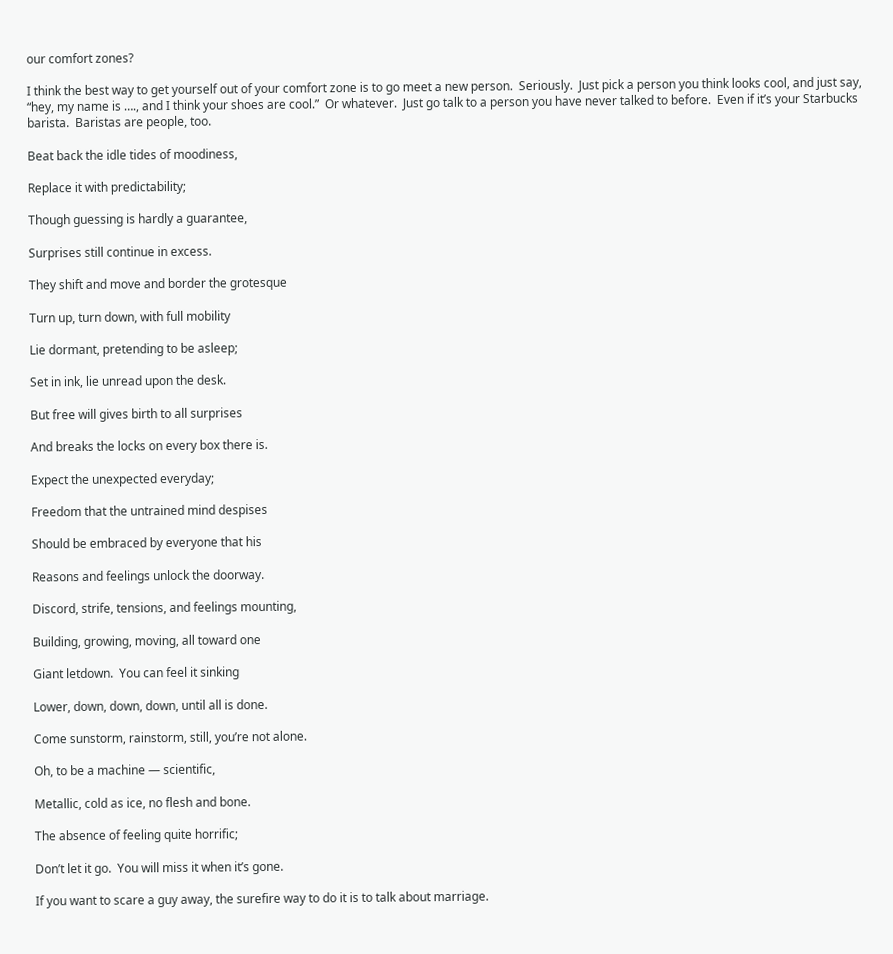our comfort zones?

I think the best way to get yourself out of your comfort zone is to go meet a new person.  Seriously.  Just pick a person you think looks cool, and just say, “hey, my name is …., and I think your shoes are cool.”  Or whatever.  Just go talk to a person you have never talked to before.  Even if it’s your Starbucks barista.  Baristas are people, too.

Beat back the idle tides of moodiness,

Replace it with predictability;

Though guessing is hardly a guarantee,

Surprises still continue in excess.

They shift and move and border the grotesque

Turn up, turn down, with full mobility

Lie dormant, pretending to be asleep;

Set in ink, lie unread upon the desk.

But free will gives birth to all surprises

And breaks the locks on every box there is.

Expect the unexpected everyday;

Freedom that the untrained mind despises

Should be embraced by everyone that his

Reasons and feelings unlock the doorway.

Discord, strife, tensions, and feelings mounting,

Building, growing, moving, all toward one

Giant letdown.  You can feel it sinking

Lower, down, down, down, until all is done.

Come sunstorm, rainstorm, still, you’re not alone.

Oh, to be a machine — scientific,

Metallic, cold as ice, no flesh and bone.

The absence of feeling quite horrific;

Don’t let it go.  You will miss it when it’s gone.

If you want to scare a guy away, the surefire way to do it is to talk about marriage.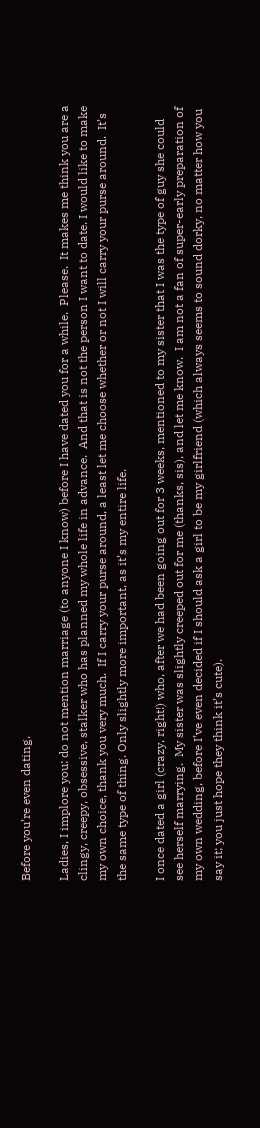Before you’re even dating.

Ladies, I implore you: do not mention marriage (to anyone I know) before I have dated you for a while.  Please.  It makes me think you are a clingy, creepy, obsessive, stalker who has planned my whole life in advance.  And that is not the person I want to date. I would like to make my own choice, thank you very much.  If I carry your purse around, a least let me choose whether or not I will carry your purse around.  It’s the same type of thing. Only slightly more important, as it’s my entire life.

I once dated a girl (crazy, right!) who, after we had been going out for 3 weeks, mentioned to my sister that I was the type of guy she could see herself marrying.  My sister was slightly creeped out for me (thanks, sis), and let me know.  I am not a fan of super-early preparation of my own wedding, before I’ve even decided if I should ask a girl to be my girlfriend (which always seems to sound dorky, no matter how you say it; you just hope they think it’s cute).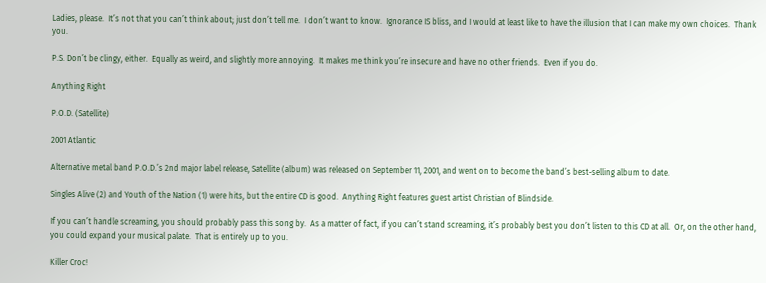Ladies, please.  It’s not that you can’t think about; just don’t tell me.  I don’t want to know.  Ignorance IS bliss, and I would at least like to have the illusion that I can make my own choices.  Thank you.

P.S. Don’t be clingy, either.  Equally as weird, and slightly more annoying.  It makes me think you’re insecure and have no other friends.  Even if you do.

Anything Right

P.O.D. (Satellite)

2001 Atlantic

Alternative metal band P.O.D.’s 2nd major label release, Satellite (album) was released on September 11, 2001, and went on to become the band’s best-selling album to date.

Singles Alive (2) and Youth of the Nation (1) were hits, but the entire CD is good.  Anything Right features guest artist Christian of Blindside.

If you can’t handle screaming, you should probably pass this song by.  As a matter of fact, if you can’t stand screaming, it’s probably best you don’t listen to this CD at all.  Or, on the other hand, you could expand your musical palate.  That is entirely up to you.

Killer Croc!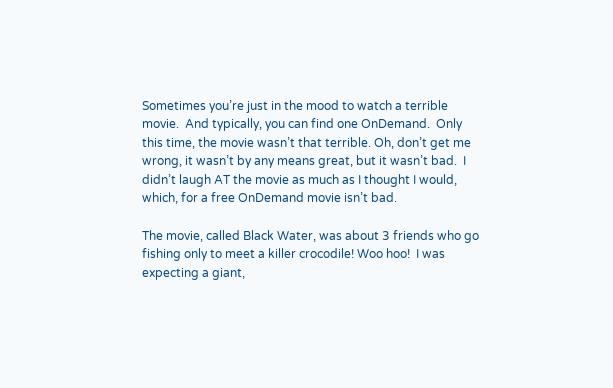Sometimes you’re just in the mood to watch a terrible movie.  And typically, you can find one OnDemand.  Only this time, the movie wasn’t that terrible. Oh, don’t get me wrong, it wasn’t by any means great, but it wasn’t bad.  I didn’t laugh AT the movie as much as I thought I would, which, for a free OnDemand movie isn’t bad.

The movie, called Black Water, was about 3 friends who go fishing only to meet a killer crocodile! Woo hoo!  I was expecting a giant,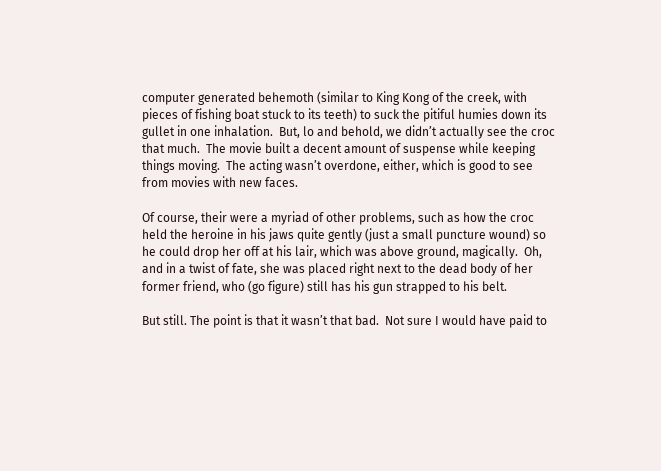computer generated behemoth (similar to King Kong of the creek, with pieces of fishing boat stuck to its teeth) to suck the pitiful humies down its gullet in one inhalation.  But, lo and behold, we didn’t actually see the croc that much.  The movie built a decent amount of suspense while keeping things moving.  The acting wasn’t overdone, either, which is good to see from movies with new faces.

Of course, their were a myriad of other problems, such as how the croc held the heroine in his jaws quite gently (just a small puncture wound) so he could drop her off at his lair, which was above ground, magically.  Oh, and in a twist of fate, she was placed right next to the dead body of her former friend, who (go figure) still has his gun strapped to his belt.

But still. The point is that it wasn’t that bad.  Not sure I would have paid to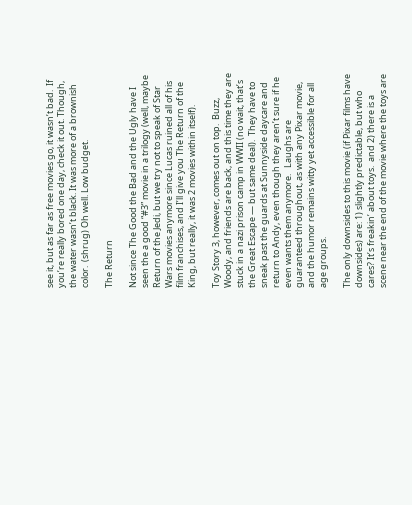see it, but as far as free movies go, it wasn’t bad.  If you’re really bored one day, check it out. Though, the water wasn’t black. It was more of a brownish color.  (shrug) Oh well. Low budget.

The Return

Not since The Good the Bad and the Ugly have I seen the a good “#3” movie in a trilogy (well, maybe Return of the Jedi, but we try not to speak of Star Wars movies anymore since Lucas ruined all of his film franchises, and I’ll give you The Return of the King, but really, it was 2 movies within itself).

Toy Story 3, however, comes out on top.  Buzz, Woody, and friends are back, and this time they are stuck in a nazi prison camp in WWII (no wait, that’s the Great Escape — but same deal).  They have to sneak past the guards at Sunnyside daycare and return to Andy, even though they aren’t sure if he even wants them anymore.   Laughs are guaranteed throughout, as with any Pixar movie, and the humor remains witty yet accessible for all age groups.

The only downsides to this movie (if Pixar films have downsides) are: 1) slightly predictable, but who cares? It’s freakin’ about toys.  and 2) there is a scene near the end of the movie where the toys are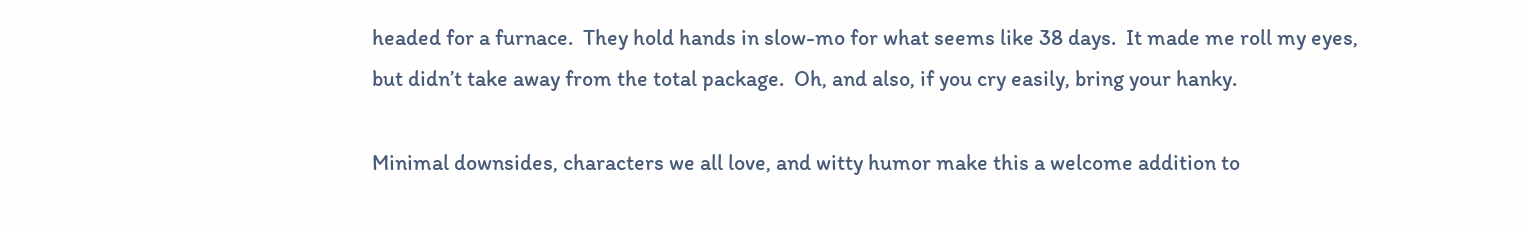headed for a furnace.  They hold hands in slow-mo for what seems like 38 days.  It made me roll my eyes, but didn’t take away from the total package.  Oh, and also, if you cry easily, bring your hanky.

Minimal downsides, characters we all love, and witty humor make this a welcome addition to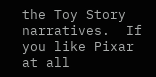the Toy Story narratives.  If you like Pixar at all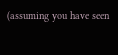(assuming you have seen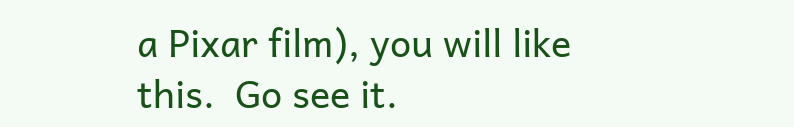a Pixar film), you will like this.  Go see it.